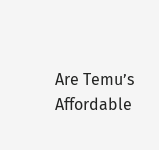Are Temu’s Affordable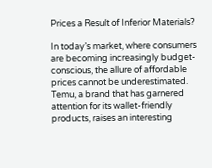Prices a Result of Inferior Materials?

In today’s market, where consumers are becoming increasingly budget-conscious, the allure of affordable prices cannot be underestimated. Temu, a brand that has garnered attention for its wallet-friendly products, raises an interesting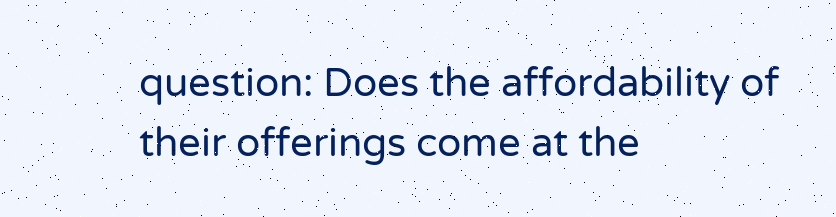question: Does the affordability of their offerings come at the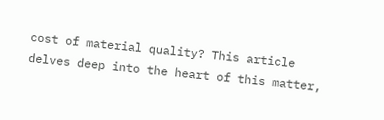cost of material quality? This article delves deep into the heart of this matter,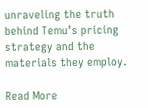unraveling the truth behind Temu’s pricing strategy and the materials they employ.

Read More